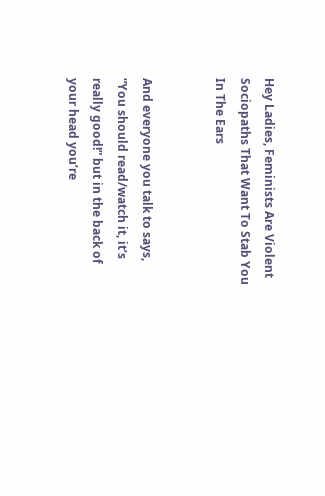Hey Ladies, Feminists Are Violent Sociopaths That Want To Stab You In The Ears


And everyone you talk to says, “You should read/watch it, it’s really good!” but in the back of your head you’re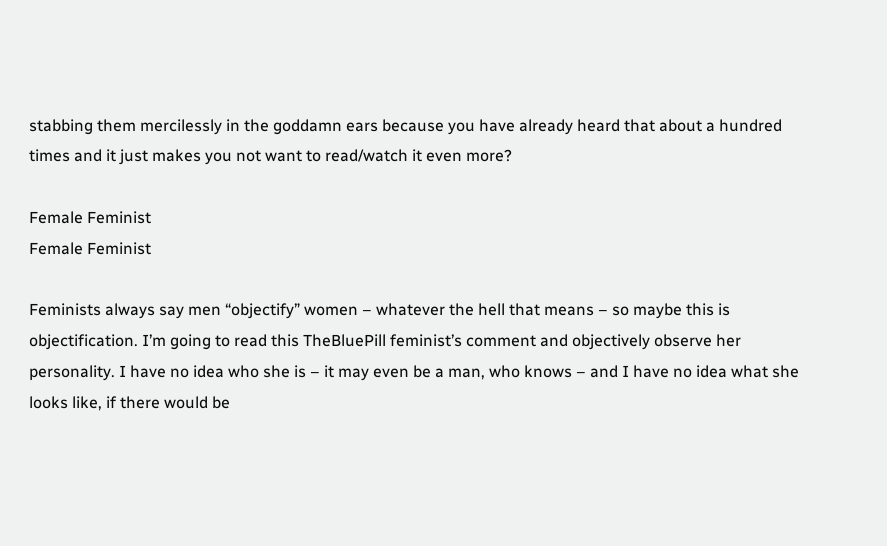stabbing them mercilessly in the goddamn ears because you have already heard that about a hundred times and it just makes you not want to read/watch it even more?

Female Feminist
Female Feminist

Feminists always say men “objectify” women – whatever the hell that means – so maybe this is objectification. I’m going to read this TheBluePill feminist’s comment and objectively observe her personality. I have no idea who she is – it may even be a man, who knows – and I have no idea what she looks like, if there would be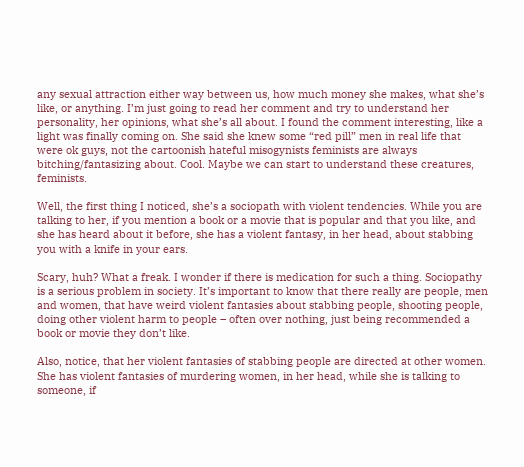any sexual attraction either way between us, how much money she makes, what she’s like, or anything. I’m just going to read her comment and try to understand her personality, her opinions, what she’s all about. I found the comment interesting, like a light was finally coming on. She said she knew some “red pill” men in real life that were ok guys, not the cartoonish hateful misogynists feminists are always bitching/fantasizing about. Cool. Maybe we can start to understand these creatures, feminists.

Well, the first thing I noticed, she’s a sociopath with violent tendencies. While you are talking to her, if you mention a book or a movie that is popular and that you like, and she has heard about it before, she has a violent fantasy, in her head, about stabbing you with a knife in your ears.

Scary, huh? What a freak. I wonder if there is medication for such a thing. Sociopathy is a serious problem in society. It’s important to know that there really are people, men and women, that have weird violent fantasies about stabbing people, shooting people, doing other violent harm to people – often over nothing, just being recommended a book or movie they don’t like.

Also, notice, that her violent fantasies of stabbing people are directed at other women. She has violent fantasies of murdering women, in her head, while she is talking to someone, if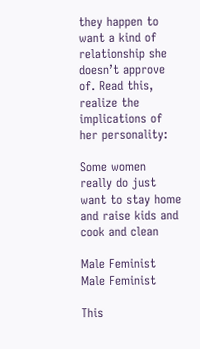they happen to want a kind of relationship she doesn’t approve of. Read this, realize the implications of her personality:

Some women really do just want to stay home and raise kids and cook and clean

Male Feminist
Male Feminist

This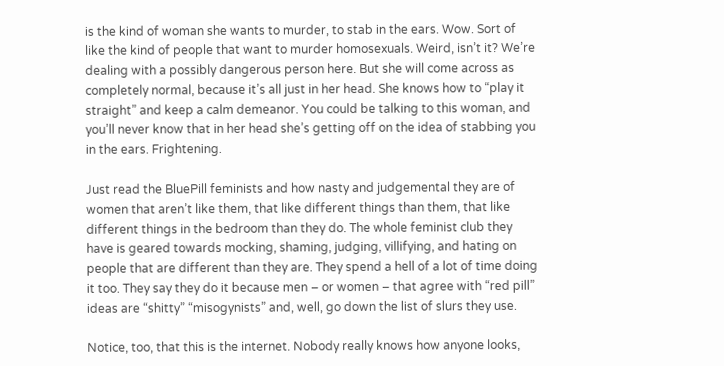is the kind of woman she wants to murder, to stab in the ears. Wow. Sort of like the kind of people that want to murder homosexuals. Weird, isn’t it? We’re dealing with a possibly dangerous person here. But she will come across as completely normal, because it’s all just in her head. She knows how to “play it straight” and keep a calm demeanor. You could be talking to this woman, and you’ll never know that in her head she’s getting off on the idea of stabbing you in the ears. Frightening.

Just read the BluePill feminists and how nasty and judgemental they are of women that aren’t like them, that like different things than them, that like different things in the bedroom than they do. The whole feminist club they have is geared towards mocking, shaming, judging, villifying, and hating on people that are different than they are. They spend a hell of a lot of time doing it too. They say they do it because men – or women – that agree with “red pill” ideas are “shitty” “misogynists” and, well, go down the list of slurs they use.

Notice, too, that this is the internet. Nobody really knows how anyone looks,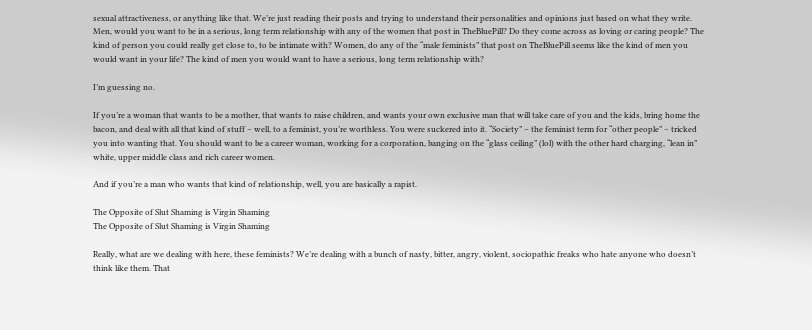sexual attractiveness, or anything like that. We’re just reading their posts and trying to understand their personalities and opinions just based on what they write. Men, would you want to be in a serious, long term relationship with any of the women that post in TheBluePill? Do they come across as loving or caring people? The kind of person you could really get close to, to be intimate with? Women, do any of the “male feminists” that post on TheBluePill seems like the kind of men you would want in your life? The kind of men you would want to have a serious, long term relationship with?

I’m guessing no.

If you’re a woman that wants to be a mother, that wants to raise children, and wants your own exclusive man that will take care of you and the kids, bring home the bacon, and deal with all that kind of stuff – well, to a feminist, you’re worthless. You were suckered into it. “Society” – the feminist term for “other people” – tricked you into wanting that. You should want to be a career woman, working for a corporation, banging on the “glass ceiling” (lol) with the other hard charging, “lean in” white, upper middle class and rich career women.

And if you’re a man who wants that kind of relationship, well, you are basically a rapist.

The Opposite of Slut Shaming is Virgin Shaming
The Opposite of Slut Shaming is Virgin Shaming

Really, what are we dealing with here, these feminists? We’re dealing with a bunch of nasty, bitter, angry, violent, sociopathic freaks who hate anyone who doesn’t think like them. That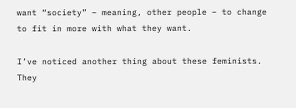want “society” – meaning, other people – to change to fit in more with what they want.

I’ve noticed another thing about these feminists. They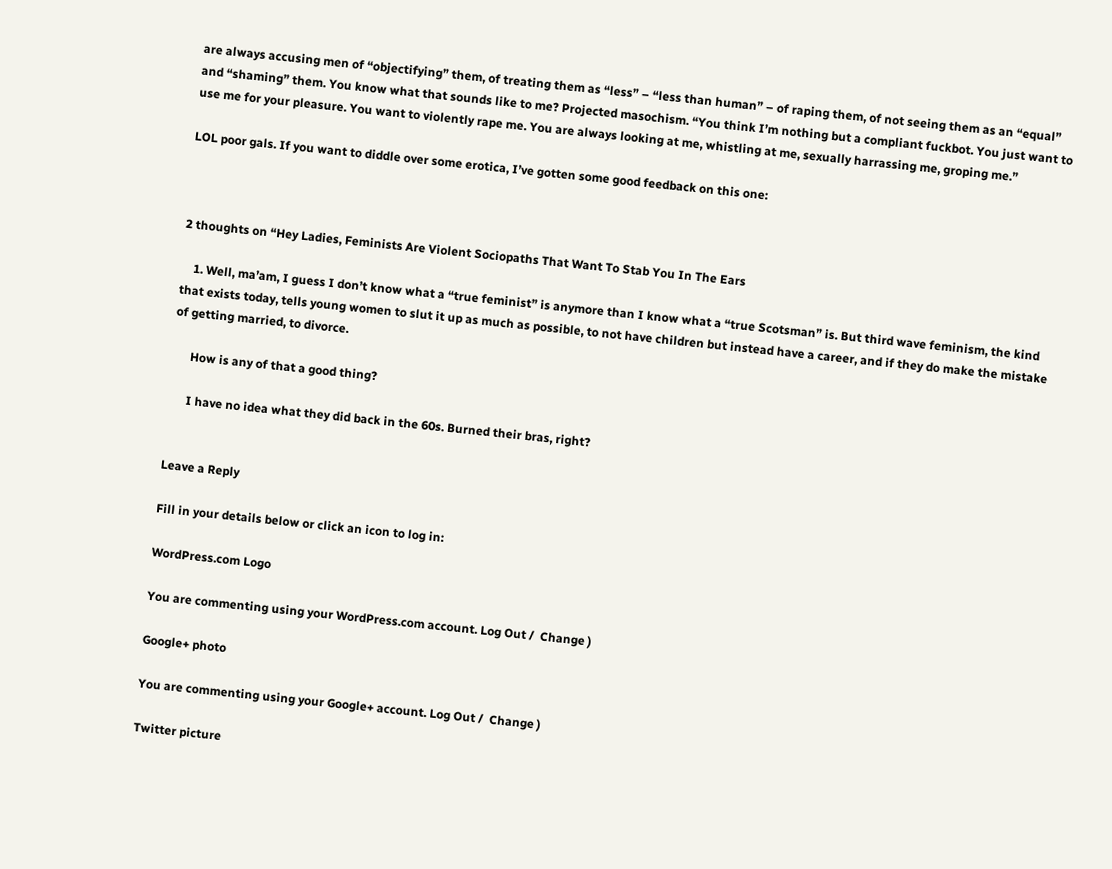are always accusing men of “objectifying” them, of treating them as “less” – “less than human” – of raping them, of not seeing them as an “equal” and “shaming” them. You know what that sounds like to me? Projected masochism. “You think I’m nothing but a compliant fuckbot. You just want to use me for your pleasure. You want to violently rape me. You are always looking at me, whistling at me, sexually harrassing me, groping me.”

LOL poor gals. If you want to diddle over some erotica, I’ve gotten some good feedback on this one:



2 thoughts on “Hey Ladies, Feminists Are Violent Sociopaths That Want To Stab You In The Ears

    1. Well, ma’am, I guess I don’t know what a “true feminist” is anymore than I know what a “true Scotsman” is. But third wave feminism, the kind that exists today, tells young women to slut it up as much as possible, to not have children but instead have a career, and if they do make the mistake of getting married, to divorce.

      How is any of that a good thing?

      I have no idea what they did back in the 60s. Burned their bras, right?


Leave a Reply

Fill in your details below or click an icon to log in:

WordPress.com Logo

You are commenting using your WordPress.com account. Log Out /  Change )

Google+ photo

You are commenting using your Google+ account. Log Out /  Change )

Twitter picture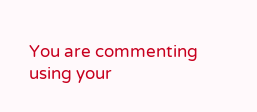You are commenting using your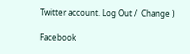Twitter account. Log Out /  Change )

Facebook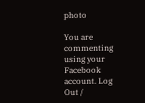photo

You are commenting using your Facebook account. Log Out /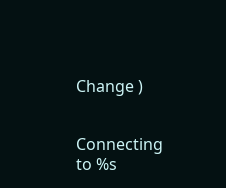Change )


Connecting to %s